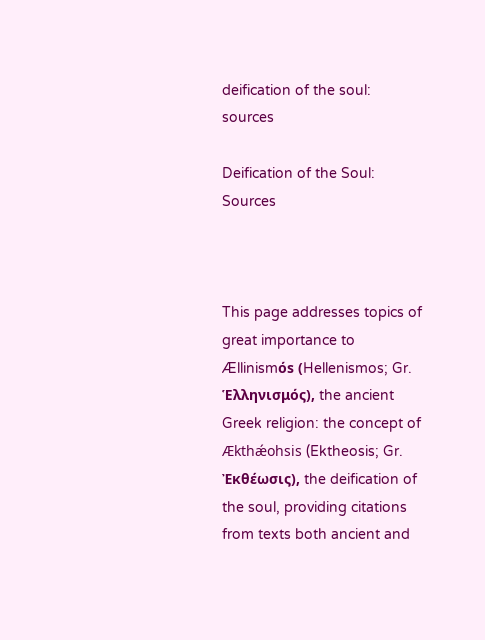deification of the soul: sources

Deification of the Soul: Sources



This page addresses topics of great importance to Ællinismόs (Hellenismos; Gr. Ἑλληνισμός), the ancient Greek religion: the concept of Ækthǽohsis (Ektheosis; Gr. Ἐκθέωσις), the deification of the soul, providing citations from texts both ancient and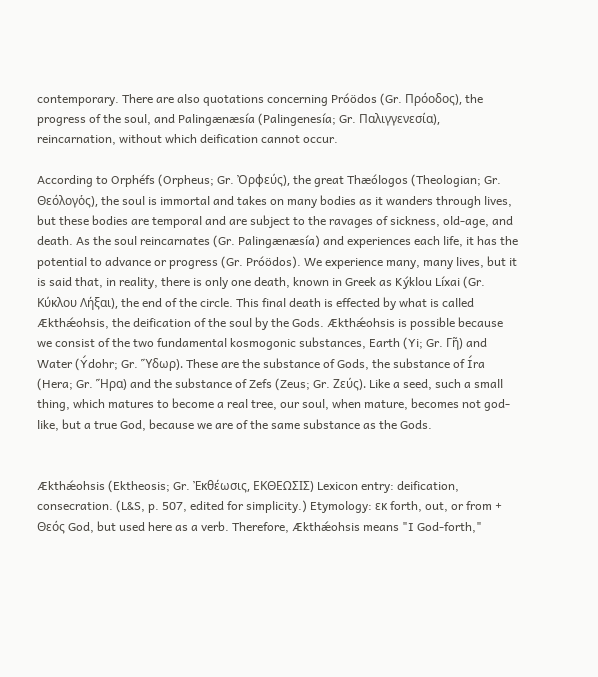contemporary. There are also quotations concerning Próödos (Gr. Πρόοδος), the progress of the soul, and Palingænæsía (Palingenesía; Gr. Παλιγγενεσία), reincarnation, without which deification cannot occur.

According to Orphéfs (Orpheus; Gr. Ὀρφεύς), the great Thæólogos (Theologian; Gr. Θεόλογὁς), the soul is immortal and takes on many bodies as it wanders through lives, but these bodies are temporal and are subject to the ravages of sickness, old-age, and death. As the soul reincarnates (Gr. Palingænæsía) and experiences each life, it has the potential to advance or progress (Gr. Próödos). We experience many, many lives, but it is said that, in reality, there is only one death, known in Greek as Kýklou Líxai (Gr. Κύκλου Λήξαι), the end of the circle. This final death is effected by what is called Ækthǽohsis, the deification of the soul by the Gods. Ækthǽohsis is possible because we consist of the two fundamental kosmogonic substances, Earth (Yi; Gr. Γῆ) and Water (Ýdohr; Gr. Ὕδωρ). These are the substance of Gods, the substance of Íra (Hera; Gr. Ἥρα) and the substance of Zefs (Zeus; Gr. Ζεύς). Like a seed, such a small thing, which matures to become a real tree, our soul, when mature, becomes not god-like, but a true God, because we are of the same substance as the Gods.


Ækthǽohsis (Ektheosis; Gr. Ἐκθέωσις, ΕΚΘΕΩΣΙΣ) Lexicon entry: deification, consecration. (L&S, p. 507, edited for simplicity.) Etymology: εκ forth, out, or from + Θεός God, but used here as a verb. Therefore, Ækthǽohsis means "I God-forth,"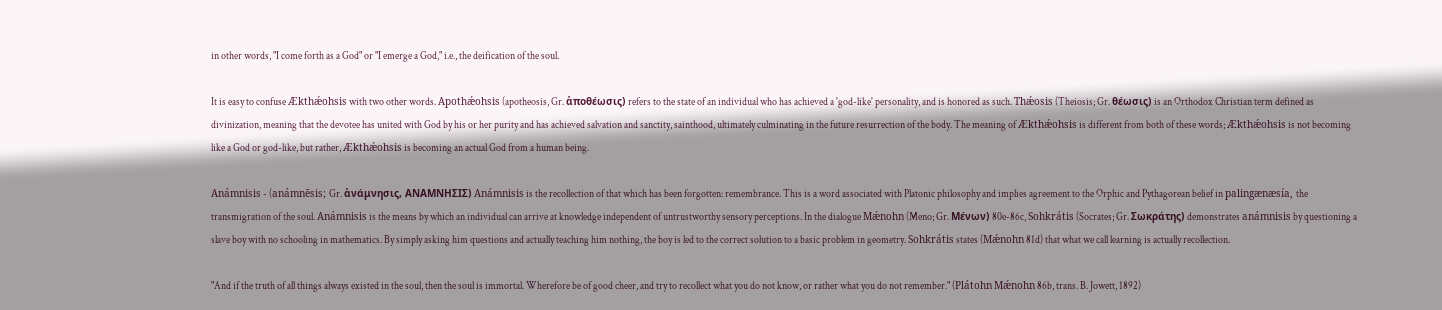in other words, "I come forth as a God" or "I emerge a God," i.e., the deification of the soul.

It is easy to confuse Ækthǽohsis with two other words. Apothǽohsis (apotheosis, Gr. ἀποθέωσις) refers to the state of an individual who has achieved a 'god-like' personality, and is honored as such. Thǽosis (Theiosis; Gr. θέωσις) is an Orthodox Christian term defined as divinization, meaning that the devotee has united with God by his or her purity and has achieved salvation and sanctity, sainthood, ultimately culminating in the future resurrection of the body. The meaning of Ækthǽohsis is different from both of these words; Ækthǽohsis is not becoming like a God or god-like, but rather, Ækthǽohsis is becoming an actual God from a human being.

Anámnisis - (anámnēsis; Gr. ἀνάμνησις, ΑΝΑΜΝΗΣΙΣ) Anámnisis is the recollection of that which has been forgotten: remembrance. This is a word associated with Platonic philosophy and implies agreement to the Orphic and Pythagorean belief in palingænæsía, the transmigration of the soul. Anámnisis is the means by which an individual can arrive at knowledge independent of untrustworthy sensory perceptions. In the dialogue Mǽnohn (Meno; Gr. Μένων) 80e-86c, Sohkrátis (Socrates; Gr. Σωκράτης) demonstrates anámnisis by questioning a slave boy with no schooling in mathematics. By simply asking him questions and actually teaching him nothing, the boy is led to the correct solution to a basic problem in geometry. Sohkrátis states (Mǽnohn 81d) that what we call learning is actually recollection.

"And if the truth of all things always existed in the soul, then the soul is immortal. Wherefore be of good cheer, and try to recollect what you do not know, or rather what you do not remember." (Plátohn Mǽnohn 86b, trans. B. Jowett, 1892)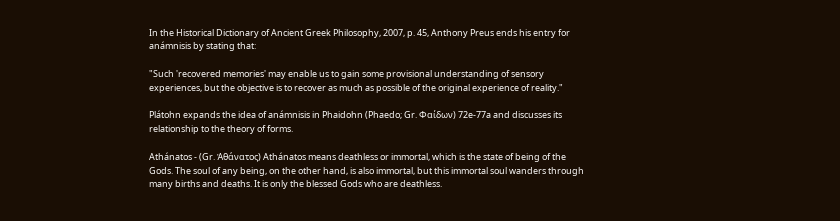In the Historical Dictionary of Ancient Greek Philosophy, 2007, p. 45, Anthony Preus ends his entry for anámnisis by stating that:

"Such 'recovered memories' may enable us to gain some provisional understanding of sensory experiences, but the objective is to recover as much as possible of the original experience of reality."

Plátohn expands the idea of anámnisis in Phaidohn (Phaedo; Gr. Φαίδων) 72e-77a and discusses its relationship to the theory of forms.

Athánatos - (Gr. Ἀθάνατος) Athánatos means deathless or immortal, which is the state of being of the Gods. The soul of any being, on the other hand, is also immortal, but this immortal soul wanders through many births and deaths. It is only the blessed Gods who are deathless.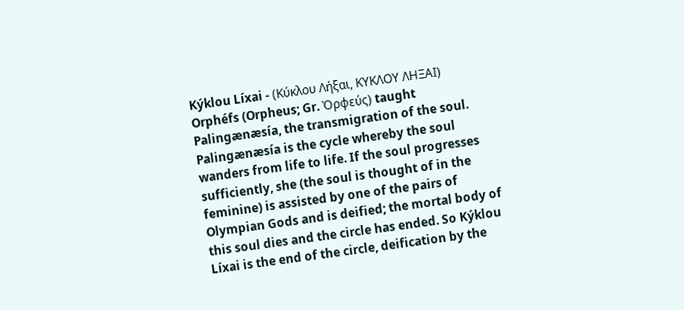Kýklou Líxai - (Κύκλου Λήξαι, ΚΥΚΛΟΥ ΛΗΞΑΙ) Orphéfs (Orpheus; Gr. Ὀρφεύς) taught Palingænæsía, the transmigration of the soul. Palingænæsía is the cycle whereby the soul wanders from life to life. If the soul progresses sufficiently, she (the soul is thought of in the feminine) is assisted by one of the pairs of Olympian Gods and is deified; the mortal body of this soul dies and the circle has ended. So Kýklou Líxai is the end of the circle, deification by the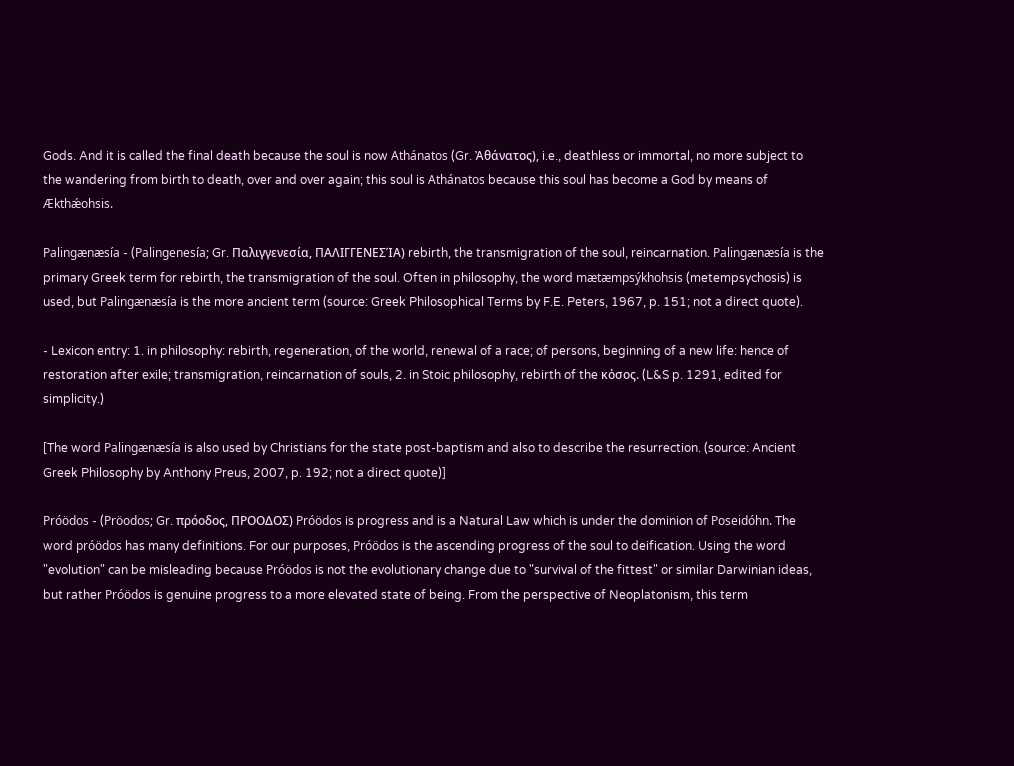Gods. And it is called the final death because the soul is now Athánatos (Gr. Ἀθάνατος), i.e., deathless or immortal, no more subject to the wandering from birth to death, over and over again; this soul is Athánatos because this soul has become a God by means of Ækthǽohsis.

Palingænæsía - (Palingenesía; Gr. Παλιγγενεσία, ΠΑΛΙΓΓΕΝΕΣΊΑ) rebirth, the transmigration of the soul, reincarnation. Palingænæsía is the primary Greek term for rebirth, the transmigration of the soul. Often in philosophy, the word mætæmpsýkhohsis (metempsychosis) is used, but Palingænæsía is the more ancient term (source: Greek Philosophical Terms by F.E. Peters, 1967, p. 151; not a direct quote).

- Lexicon entry: 1. in philosophy: rebirth, regeneration, of the world, renewal of a race; of persons, beginning of a new life: hence of restoration after exile; transmigration, reincarnation of souls, 2. in Stoic philosophy, rebirth of the κὀσος. (L&S p. 1291, edited for simplicity.)

[The word Palingænæsía is also used by Christians for the state post-baptism and also to describe the resurrection. (source: Ancient Greek Philosophy by Anthony Preus, 2007, p. 192; not a direct quote)]

Próödos - (Pröodos; Gr. πρόοδος, ΠΡOΟΔΟΣ) Próödos is progress and is a Natural Law which is under the dominion of Poseidóhn. The word próödos has many definitions. For our purposes, Próödos is the ascending progress of the soul to deification. Using the word "evolution" can be misleading because Próödos is not the evolutionary change due to "survival of the fittest" or similar Darwinian ideas, but rather Próödos is genuine progress to a more elevated state of being. From the perspective of Neoplatonism, this term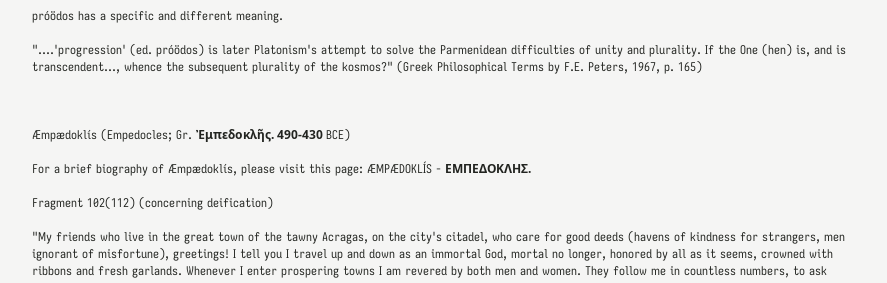próödos has a specific and different meaning.

"....'progression' (ed. próödos) is later Platonism's attempt to solve the Parmenidean difficulties of unity and plurality. If the One (hen) is, and is transcendent..., whence the subsequent plurality of the kosmos?" (Greek Philosophical Terms by F.E. Peters, 1967, p. 165)



Æmpædoklís (Empedocles; Gr. Ἐμπεδοκλῆς. 490-430 BCE)

For a brief biography of Æmpædoklís, please visit this page: ÆMPÆDOKLÍS - ΕΜΠΕΔΟΚΛΗΣ.

Fragment 102(112) (concerning deification)

"My friends who live in the great town of the tawny Acragas, on the city's citadel, who care for good deeds (havens of kindness for strangers, men ignorant of misfortune), greetings! I tell you I travel up and down as an immortal God, mortal no longer, honored by all as it seems, crowned with ribbons and fresh garlands. Whenever I enter prospering towns I am revered by both men and women. They follow me in countless numbers, to ask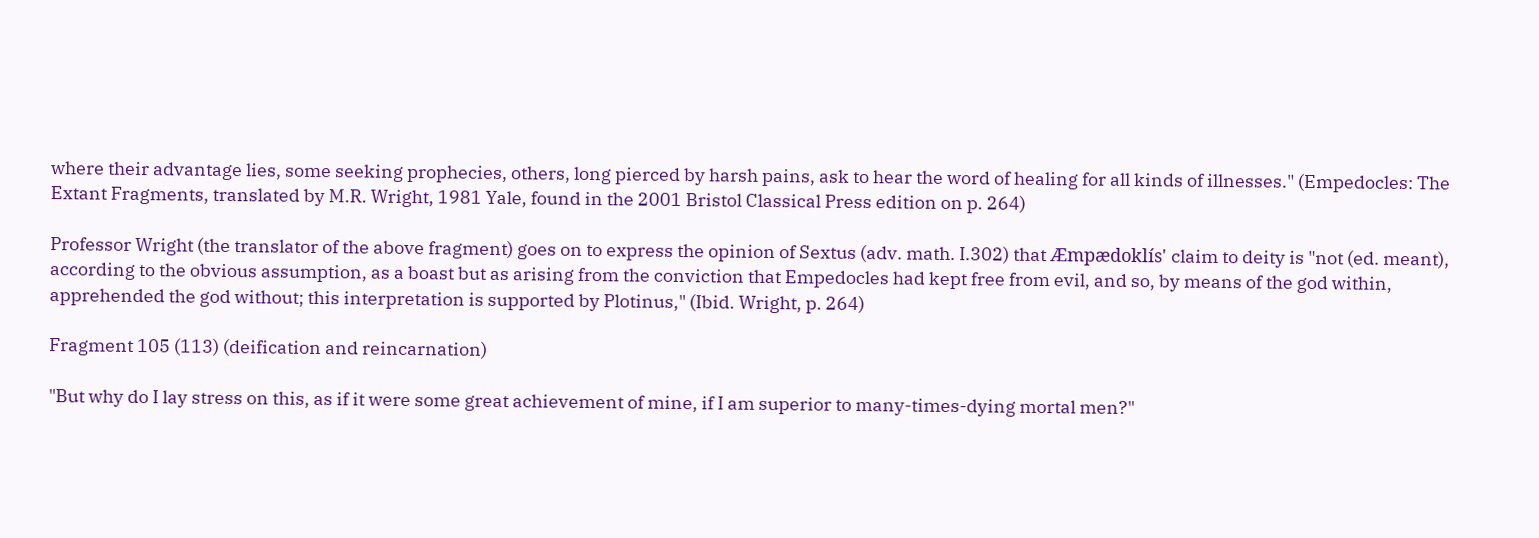where their advantage lies, some seeking prophecies, others, long pierced by harsh pains, ask to hear the word of healing for all kinds of illnesses." (Empedocles: The Extant Fragments, translated by M.R. Wright, 1981 Yale, found in the 2001 Bristol Classical Press edition on p. 264)

Professor Wright (the translator of the above fragment) goes on to express the opinion of Sextus (adv. math. I.302) that Æmpædoklís' claim to deity is "not (ed. meant), according to the obvious assumption, as a boast but as arising from the conviction that Empedocles had kept free from evil, and so, by means of the god within, apprehended the god without; this interpretation is supported by Plotinus," (Ibid. Wright, p. 264)

Fragment 105 (113) (deification and reincarnation)

"But why do I lay stress on this, as if it were some great achievement of mine, if I am superior to many-times-dying mortal men?"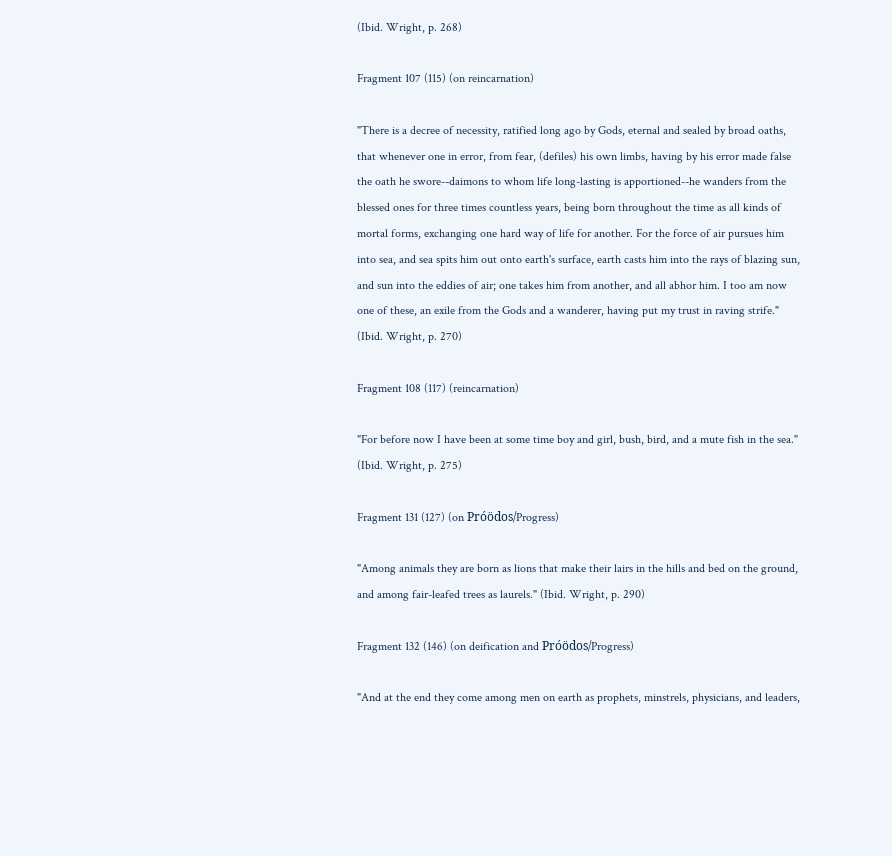(Ibid. Wright, p. 268)

Fragment 107 (115) (on reincarnation)

"There is a decree of necessity, ratified long ago by Gods, eternal and sealed by broad oaths, that whenever one in error, from fear, (defiles) his own limbs, having by his error made false the oath he swore--daimons to whom life long-lasting is apportioned--he wanders from the blessed ones for three times countless years, being born throughout the time as all kinds of mortal forms, exchanging one hard way of life for another. For the force of air pursues him into sea, and sea spits him out onto earth's surface, earth casts him into the rays of blazing sun, and sun into the eddies of air; one takes him from another, and all abhor him. I too am now one of these, an exile from the Gods and a wanderer, having put my trust in raving strife." (Ibid. Wright, p. 270)

Fragment 108 (117) (reincarnation)

"For before now I have been at some time boy and girl, bush, bird, and a mute fish in the sea." (Ibid. Wright, p. 275)

Fragment 131 (127) (on Próödos/Progress)

"Among animals they are born as lions that make their lairs in the hills and bed on the ground, and among fair-leafed trees as laurels." (Ibid. Wright, p. 290)

Fragment 132 (146) (on deification and Próödos/Progress)

"And at the end they come among men on earth as prophets, minstrels, physicians, and leaders,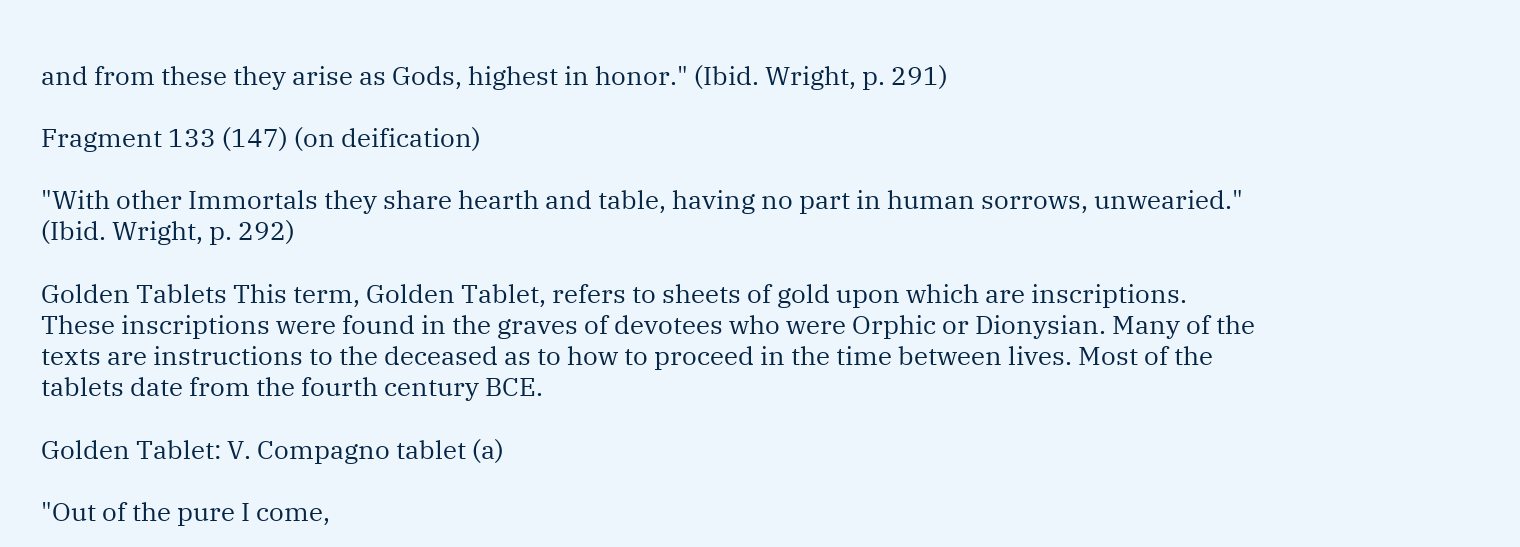and from these they arise as Gods, highest in honor." (Ibid. Wright, p. 291)

Fragment 133 (147) (on deification)

"With other Immortals they share hearth and table, having no part in human sorrows, unwearied." (Ibid. Wright, p. 292)

Golden Tablets This term, Golden Tablet, refers to sheets of gold upon which are inscriptions. These inscriptions were found in the graves of devotees who were Orphic or Dionysian. Many of the texts are instructions to the deceased as to how to proceed in the time between lives. Most of the tablets date from the fourth century BCE.

Golden Tablet: V. Compagno tablet (a)

"Out of the pure I come,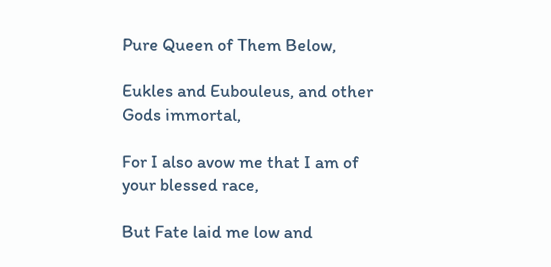Pure Queen of Them Below,

Eukles and Eubouleus, and other Gods immortal,

For I also avow me that I am of your blessed race,

But Fate laid me low and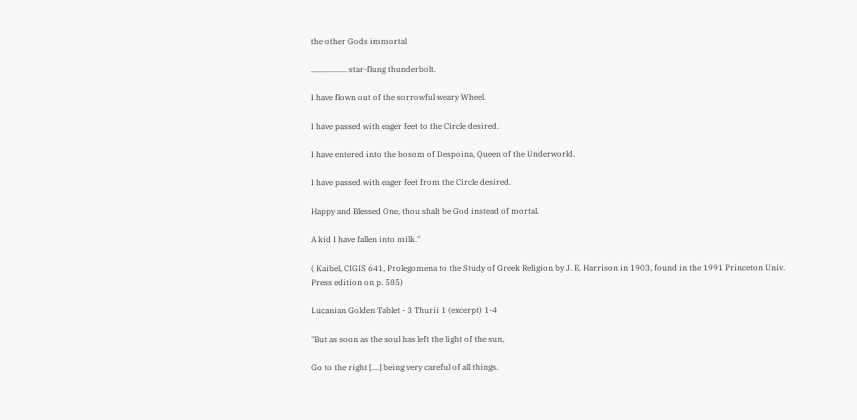the other Gods immortal

.................. star-flung thunderbolt.

I have flown out of the sorrowful weary Wheel.

I have passed with eager feet to the Circle desired.

I have entered into the bosom of Despoina, Queen of the Underworld.

I have passed with eager feet from the Circle desired.

Happy and Blessed One, thou shalt be God instead of mortal.

A kid I have fallen into milk."

( Kaibel, CIGIS 641, Prolegomena to the Study of Greek Religion by J. E. Harrison in 1903, found in the 1991 Princeton Univ. Press edition on p. 585)

Lucanian Golden Tablet - 3 Thurii 1 (excerpt) 1-4

"But as soon as the soul has left the light of the sun,

Go to the right [....] being very careful of all things.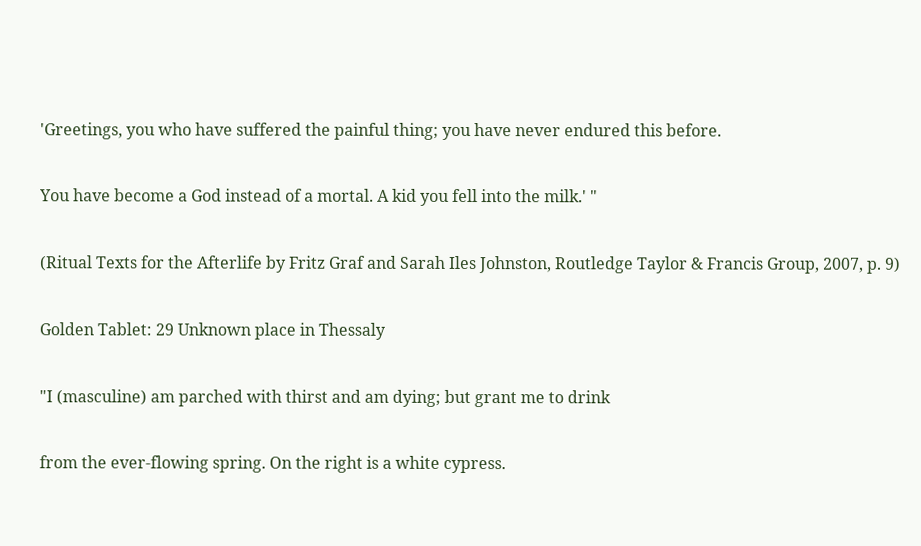'Greetings, you who have suffered the painful thing; you have never endured this before.

You have become a God instead of a mortal. A kid you fell into the milk.' "

(Ritual Texts for the Afterlife by Fritz Graf and Sarah Iles Johnston, Routledge Taylor & Francis Group, 2007, p. 9)

Golden Tablet: 29 Unknown place in Thessaly

"I (masculine) am parched with thirst and am dying; but grant me to drink

from the ever-flowing spring. On the right is a white cypress.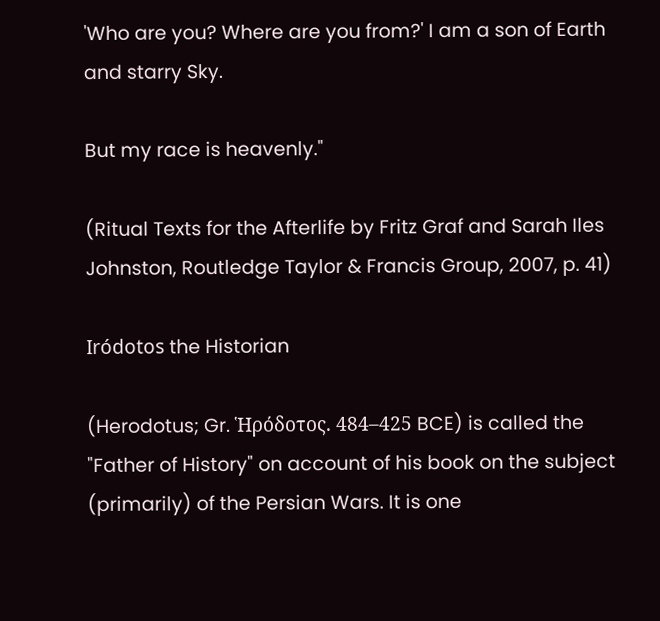'Who are you? Where are you from?' I am a son of Earth and starry Sky.

But my race is heavenly."

(Ritual Texts for the Afterlife by Fritz Graf and Sarah Iles Johnston, Routledge Taylor & Francis Group, 2007, p. 41)

Iródotos the Historian

(Herodotus; Gr. Ἡρόδοτος. 484–425 BCE) is called the "Father of History" on account of his book on the subject (primarily) of the Persian Wars. It is one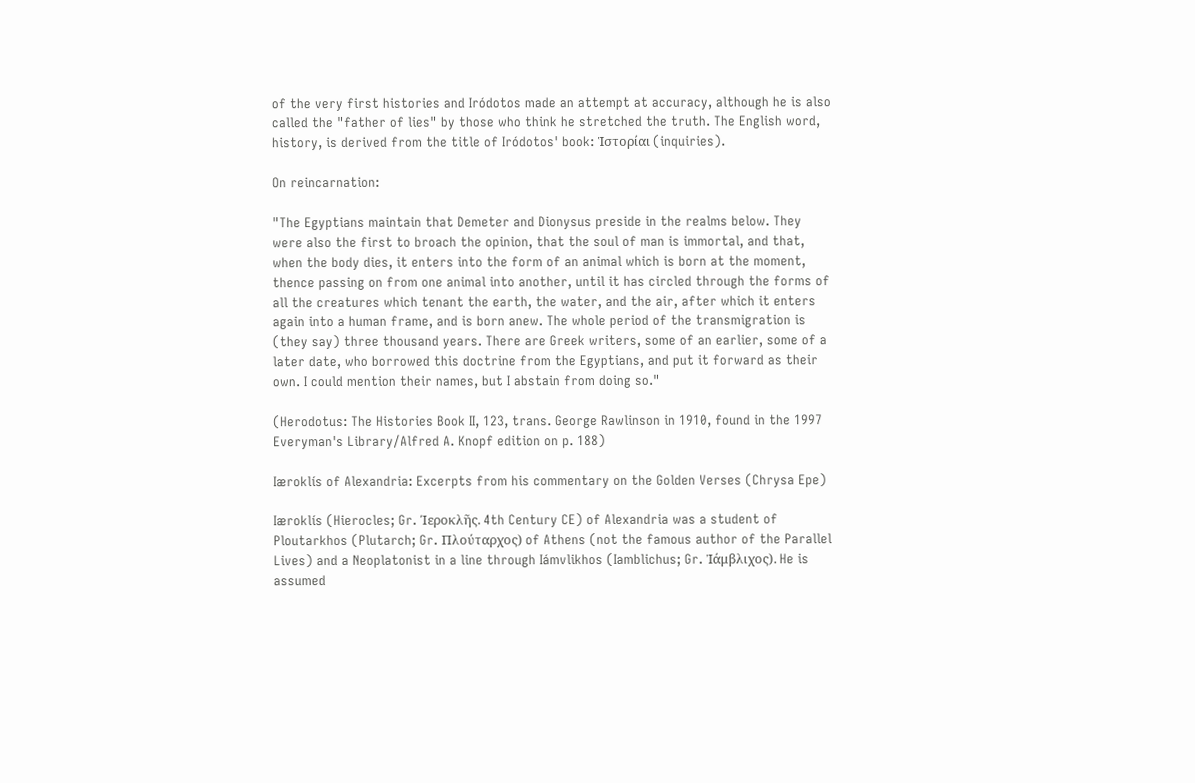of the very first histories and Iródotos made an attempt at accuracy, although he is also called the "father of lies" by those who think he stretched the truth. The English word, history, is derived from the title of Iródotos' book: Ἱστορίαι (inquiries).

On reincarnation:

"The Egyptians maintain that Demeter and Dionysus preside in the realms below. They were also the first to broach the opinion, that the soul of man is immortal, and that, when the body dies, it enters into the form of an animal which is born at the moment, thence passing on from one animal into another, until it has circled through the forms of all the creatures which tenant the earth, the water, and the air, after which it enters again into a human frame, and is born anew. The whole period of the transmigration is (they say) three thousand years. There are Greek writers, some of an earlier, some of a later date, who borrowed this doctrine from the Egyptians, and put it forward as their own. I could mention their names, but I abstain from doing so."

(Herodotus: The Histories Book II, 123, trans. George Rawlinson in 1910, found in the 1997 Everyman's Library/Alfred A. Knopf edition on p. 188)

Iæroklís of Alexandria: Excerpts from his commentary on the Golden Verses (Chrysa Epe)

Iæroklís (Hierocles; Gr. Ίεροκλῆς. 4th Century CE) of Alexandria was a student of Ploutarkhos (Plutarch; Gr. Πλούταρχος) of Athens (not the famous author of the Parallel Lives) and a Neoplatonist in a line through Iámvlikhos (Iamblichus; Gr. Ἰάμβλιχος). He is assumed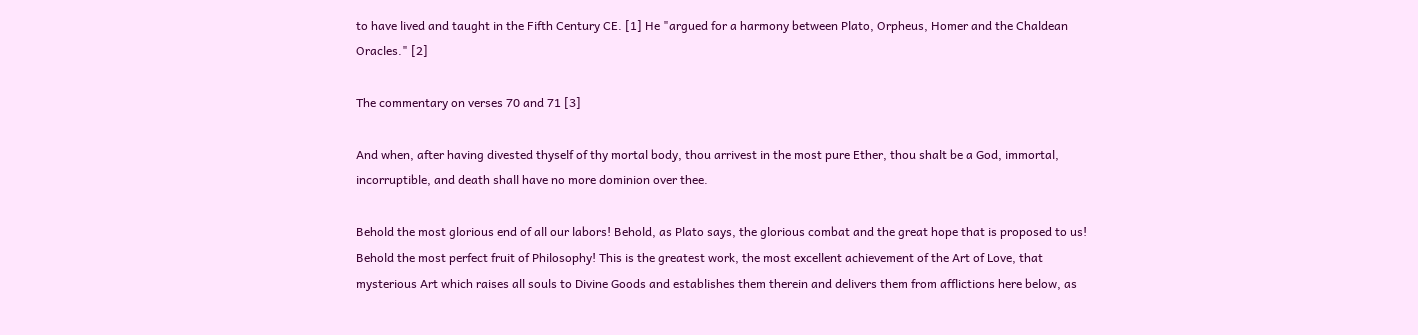to have lived and taught in the Fifth Century CE. [1] He "argued for a harmony between Plato, Orpheus, Homer and the Chaldean Oracles." [2]

The commentary on verses 70 and 71 [3]

And when, after having divested thyself of thy mortal body, thou arrivest in the most pure Ether, thou shalt be a God, immortal, incorruptible, and death shall have no more dominion over thee.

Behold the most glorious end of all our labors! Behold, as Plato says, the glorious combat and the great hope that is proposed to us! Behold the most perfect fruit of Philosophy! This is the greatest work, the most excellent achievement of the Art of Love, that mysterious Art which raises all souls to Divine Goods and establishes them therein and delivers them from afflictions here below, as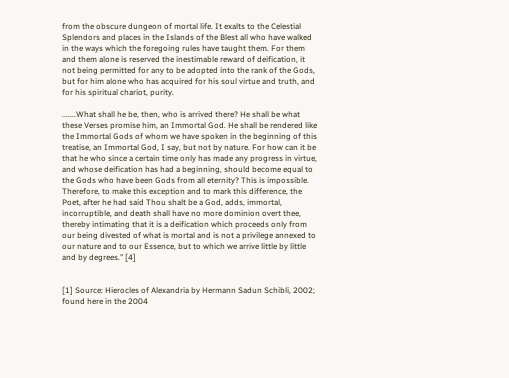from the obscure dungeon of mortal life. It exalts to the Celestial Splendors and places in the Islands of the Blest all who have walked in the ways which the foregoing rules have taught them. For them and them alone is reserved the inestimable reward of deification, it not being permitted for any to be adopted into the rank of the Gods, but for him alone who has acquired for his soul virtue and truth, and for his spiritual chariot, purity.

.......What shall he be, then, who is arrived there? He shall be what these Verses promise him, an Immortal God. He shall be rendered like the Immortal Gods of whom we have spoken in the beginning of this treatise, an Immortal God, I say, but not by nature. For how can it be that he who since a certain time only has made any progress in virtue, and whose deification has had a beginning, should become equal to the Gods who have been Gods from all eternity? This is impossible. Therefore, to make this exception and to mark this difference, the Poet, after he had said Thou shalt be a God, adds, immortal, incorruptible, and death shall have no more dominion overt thee, thereby intimating that it is a deification which proceeds only from our being divested of what is mortal and is not a privilege annexed to our nature and to our Essence, but to which we arrive little by little and by degrees." [4]


[1] Source: Hierocles of Alexandria by Hermann Sadun Schibli, 2002; found here in the 2004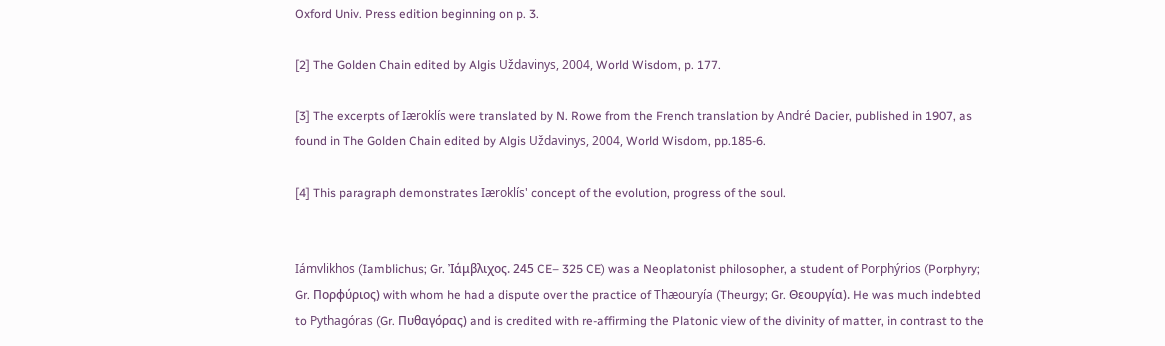Oxford Univ. Press edition beginning on p. 3.

[2] The Golden Chain edited by Algis Uždavinys, 2004, World Wisdom, p. 177.

[3] The excerpts of Iæroklís were translated by N. Rowe from the French translation by André Dacier, published in 1907, as found in The Golden Chain edited by Algis Uždavinys, 2004, World Wisdom, pp.185-6.

[4] This paragraph demonstrates Iæroklís' concept of the evolution, progress of the soul.


Iámvlikhos (Iamblichus; Gr. Ἰάμβλιχος. 245 CE– 325 CE) was a Neoplatonist philosopher, a student of Porphýrios (Porphyry; Gr. Πορφύριος) with whom he had a dispute over the practice of Thæouryía (Theurgy; Gr. Θεουργία). He was much indebted to Pythagóras (Gr. Πυθαγόρας) and is credited with re-affirming the Platonic view of the divinity of matter, in contrast to the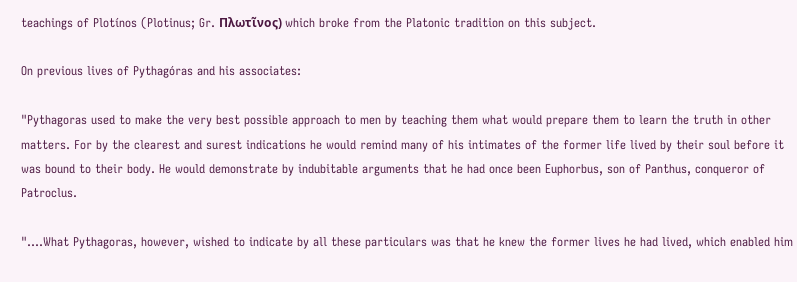teachings of Plotínos (Plotinus; Gr. Πλωτῖνος) which broke from the Platonic tradition on this subject.

On previous lives of Pythagóras and his associates:

"Pythagoras used to make the very best possible approach to men by teaching them what would prepare them to learn the truth in other matters. For by the clearest and surest indications he would remind many of his intimates of the former life lived by their soul before it was bound to their body. He would demonstrate by indubitable arguments that he had once been Euphorbus, son of Panthus, conqueror of Patroclus.

"....What Pythagoras, however, wished to indicate by all these particulars was that he knew the former lives he had lived, which enabled him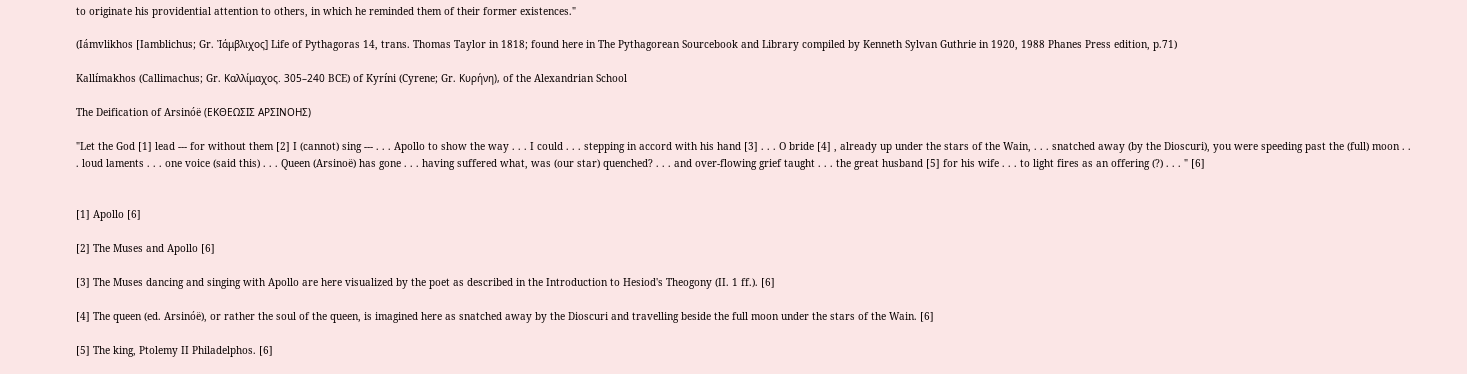to originate his providential attention to others, in which he reminded them of their former existences."

(Iámvlikhos [Iamblichus; Gr. Ἰάμβλιχος] Life of Pythagoras 14, trans. Thomas Taylor in 1818; found here in The Pythagorean Sourcebook and Library compiled by Kenneth Sylvan Guthrie in 1920, 1988 Phanes Press edition, p.71)

Kallímakhos (Callimachus; Gr. Καλλίμαχος. 305–240 BCE) of Kyríni (Cyrene; Gr. Κυρήνη), of the Alexandrian School

The Deification of Arsinóë (ΕΚΘΕΩΣΙΣ ΑΡΣΙΝΟΗΣ)

"Let the God [1] lead --- for without them [2] I (cannot) sing --- . . . Apollo to show the way . . . I could . . . stepping in accord with his hand [3] . . . O bride [4] , already up under the stars of the Wain, . . . snatched away (by the Dioscuri), you were speeding past the (full) moon . . . loud laments . . . one voice (said this) . . . Queen (Arsinoë) has gone . . . having suffered what, was (our star) quenched? . . . and over-flowing grief taught . . . the great husband [5] for his wife . . . to light fires as an offering (?) . . . " [6]


[1] Apollo [6]

[2] The Muses and Apollo [6]

[3] The Muses dancing and singing with Apollo are here visualized by the poet as described in the Introduction to Hesiod's Theogony (II. 1 ff.). [6]

[4] The queen (ed. Arsinóë), or rather the soul of the queen, is imagined here as snatched away by the Dioscuri and travelling beside the full moon under the stars of the Wain. [6]

[5] The king, Ptolemy II Philadelphos. [6]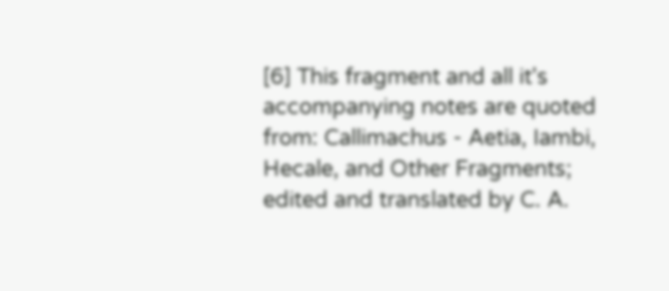[6] This fragment and all it's accompanying notes are quoted from: Callimachus - Aetia, Iambi, Hecale, and Other Fragments; edited and translated by C. A.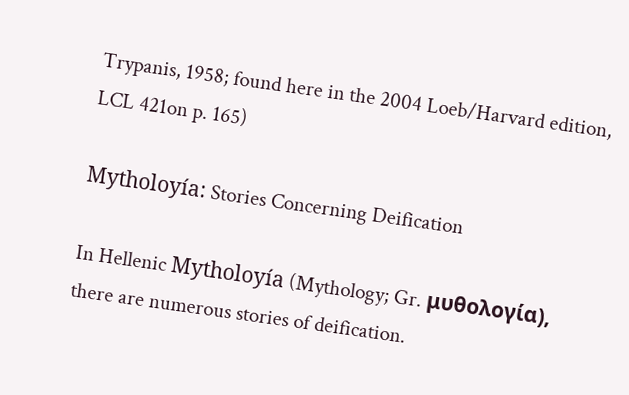Trypanis, 1958; found here in the 2004 Loeb/Harvard edition, LCL 421on p. 165)

Mytholoyía: Stories Concerning Deification

In Hellenic Mytholoyía (Mythology; Gr. μυθολογία), there are numerous stories of deification.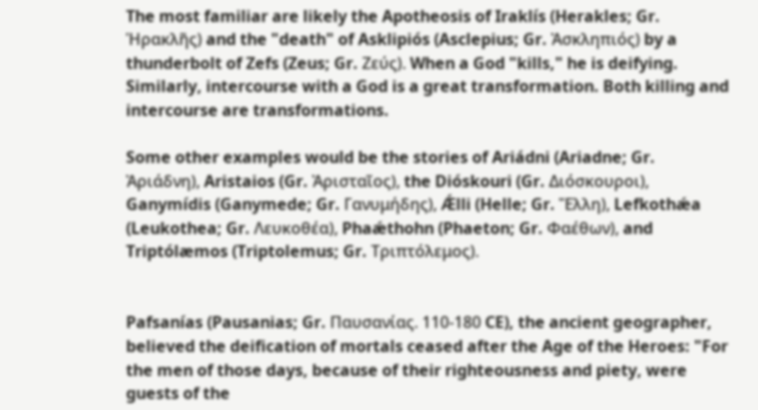The most familiar are likely the Apotheosis of Iraklís (Herakles; Gr. Ἡρακλῆς) and the "death" of Asklipiós (Asclepius; Gr. Ἀσκληπιός) by a thunderbolt of Zefs (Zeus; Gr. Ζεύς). When a God "kills," he is deifying. Similarly, intercourse with a God is a great transformation. Both killing and intercourse are transformations.

Some other examples would be the stories of Ariádni (Ariadne; Gr. Ἀριάδνη), Aristaios (Gr. Ἀρισταῖος), the Dióskouri (Gr. Διόσκουροι), Ganymídis (Ganymede; Gr. Γανυμήδης), Ǽlli (Helle; Gr. Ἕλλη), Lefkothǽa (Leukothea; Gr. Λευκοθέα), Phaǽthohn (Phaeton; Gr. Φαέθων), and Triptólæmos (Triptolemus; Gr. Τριπτόλεμος).


Pafsanías (Pausanias; Gr. Παυσανίας. 110-180 CE), the ancient geographer, believed the deification of mortals ceased after the Age of the Heroes: "For the men of those days, because of their righteousness and piety, were guests of the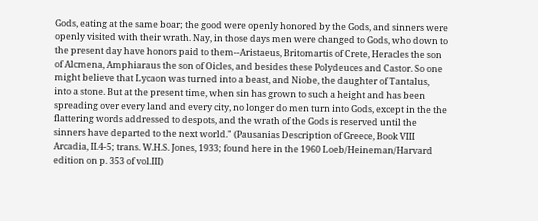Gods, eating at the same boar; the good were openly honored by the Gods, and sinners were openly visited with their wrath. Nay, in those days men were changed to Gods, who down to the present day have honors paid to them--Aristaeus, Britomartis of Crete, Heracles the son of Alcmena, Amphiaraus the son of Oicles, and besides these Polydeuces and Castor. So one might believe that Lycaon was turned into a beast, and Niobe, the daughter of Tantalus, into a stone. But at the present time, when sin has grown to such a height and has been spreading over every land and every city, no longer do men turn into Gods, except in the the flattering words addressed to despots, and the wrath of the Gods is reserved until the sinners have departed to the next world." (Pausanias Description of Greece, Book VIII Arcadia, II.4-5; trans. W.H.S. Jones, 1933; found here in the 1960 Loeb/Heineman/Harvard edition on p. 353 of vol.III)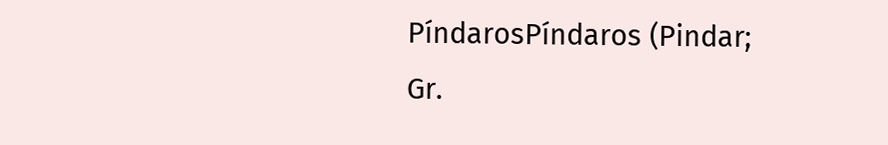PíndarosPíndaros (Pindar; Gr.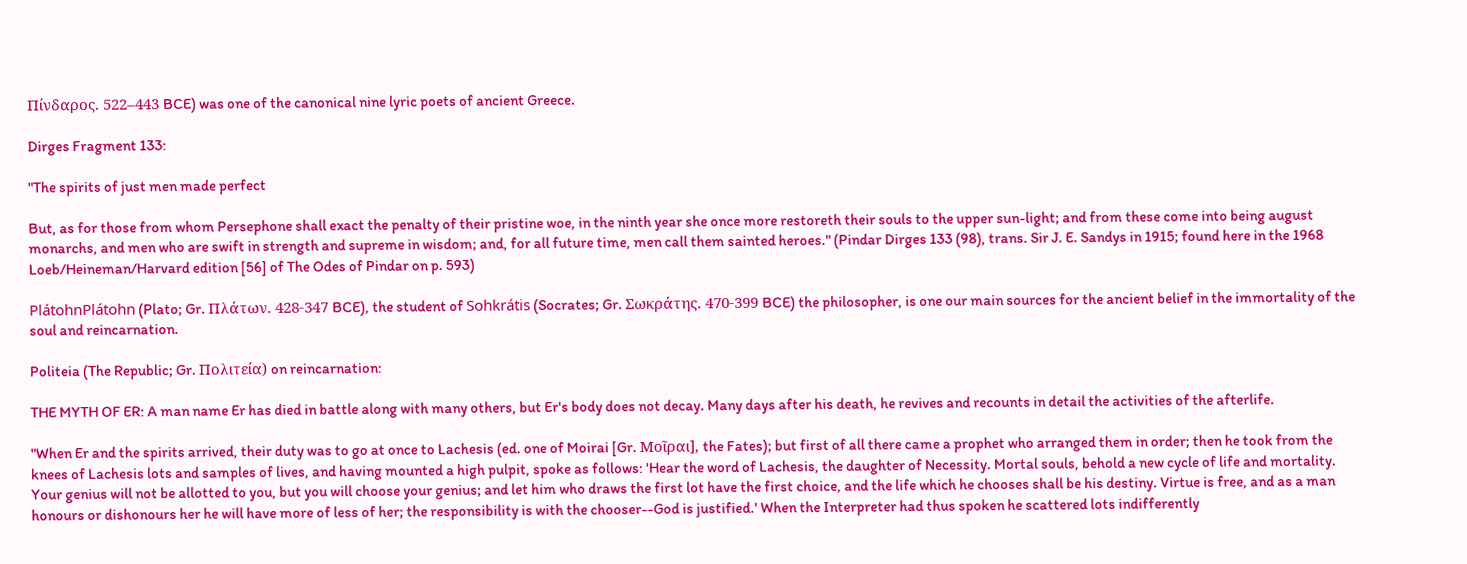Πίνδαρος. 522–443 BCE) was one of the canonical nine lyric poets of ancient Greece.

Dirges Fragment 133:

"The spirits of just men made perfect

But, as for those from whom Persephone shall exact the penalty of their pristine woe, in the ninth year she once more restoreth their souls to the upper sun-light; and from these come into being august monarchs, and men who are swift in strength and supreme in wisdom; and, for all future time, men call them sainted heroes." (Pindar Dirges 133 (98), trans. Sir J. E. Sandys in 1915; found here in the 1968 Loeb/Heineman/Harvard edition [56] of The Odes of Pindar on p. 593)

PlátohnPlátohn (Plato; Gr. Πλάτων. 428-347 BCE), the student of Sohkrátis (Socrates; Gr. Σωκράτης. 470-399 BCE) the philosopher, is one our main sources for the ancient belief in the immortality of the soul and reincarnation.

Politeia (The Republic; Gr. Πολιτεία) on reincarnation:

THE MYTH OF ER: A man name Er has died in battle along with many others, but Er's body does not decay. Many days after his death, he revives and recounts in detail the activities of the afterlife.

"When Er and the spirits arrived, their duty was to go at once to Lachesis (ed. one of Moirai [Gr. Μοῖραι], the Fates); but first of all there came a prophet who arranged them in order; then he took from the knees of Lachesis lots and samples of lives, and having mounted a high pulpit, spoke as follows: 'Hear the word of Lachesis, the daughter of Necessity. Mortal souls, behold a new cycle of life and mortality. Your genius will not be allotted to you, but you will choose your genius; and let him who draws the first lot have the first choice, and the life which he chooses shall be his destiny. Virtue is free, and as a man honours or dishonours her he will have more of less of her; the responsibility is with the chooser--God is justified.' When the Interpreter had thus spoken he scattered lots indifferently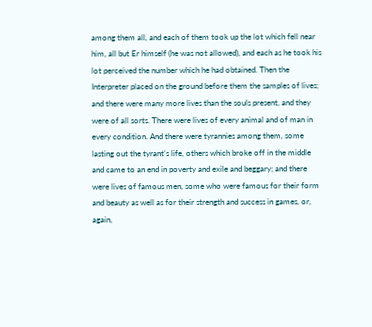among them all, and each of them took up the lot which fell near him, all but Er himself (he was not allowed), and each as he took his lot perceived the number which he had obtained. Then the Interpreter placed on the ground before them the samples of lives; and there were many more lives than the souls present, and they were of all sorts. There were lives of every animal and of man in every condition. And there were tyrannies among them, some lasting out the tyrant's life, others which broke off in the middle and came to an end in poverty and exile and beggary; and there were lives of famous men, some who were famous for their form and beauty as well as for their strength and success in games, or, again,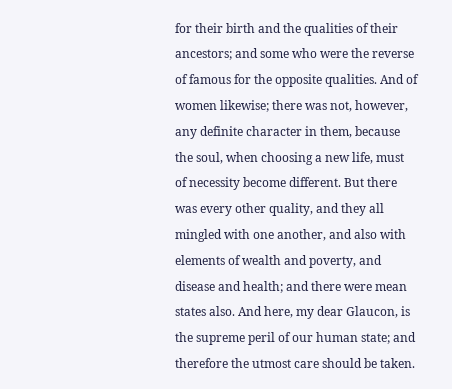for their birth and the qualities of their ancestors; and some who were the reverse of famous for the opposite qualities. And of women likewise; there was not, however, any definite character in them, because the soul, when choosing a new life, must of necessity become different. But there was every other quality, and they all mingled with one another, and also with elements of wealth and poverty, and disease and health; and there were mean states also. And here, my dear Glaucon, is the supreme peril of our human state; and therefore the utmost care should be taken.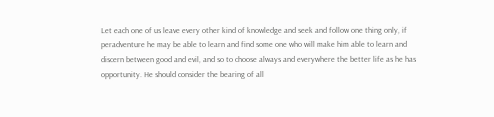Let each one of us leave every other kind of knowledge and seek and follow one thing only, if peradventure he may be able to learn and find some one who will make him able to learn and discern between good and evil, and so to choose always and everywhere the better life as he has opportunity. He should consider the bearing of all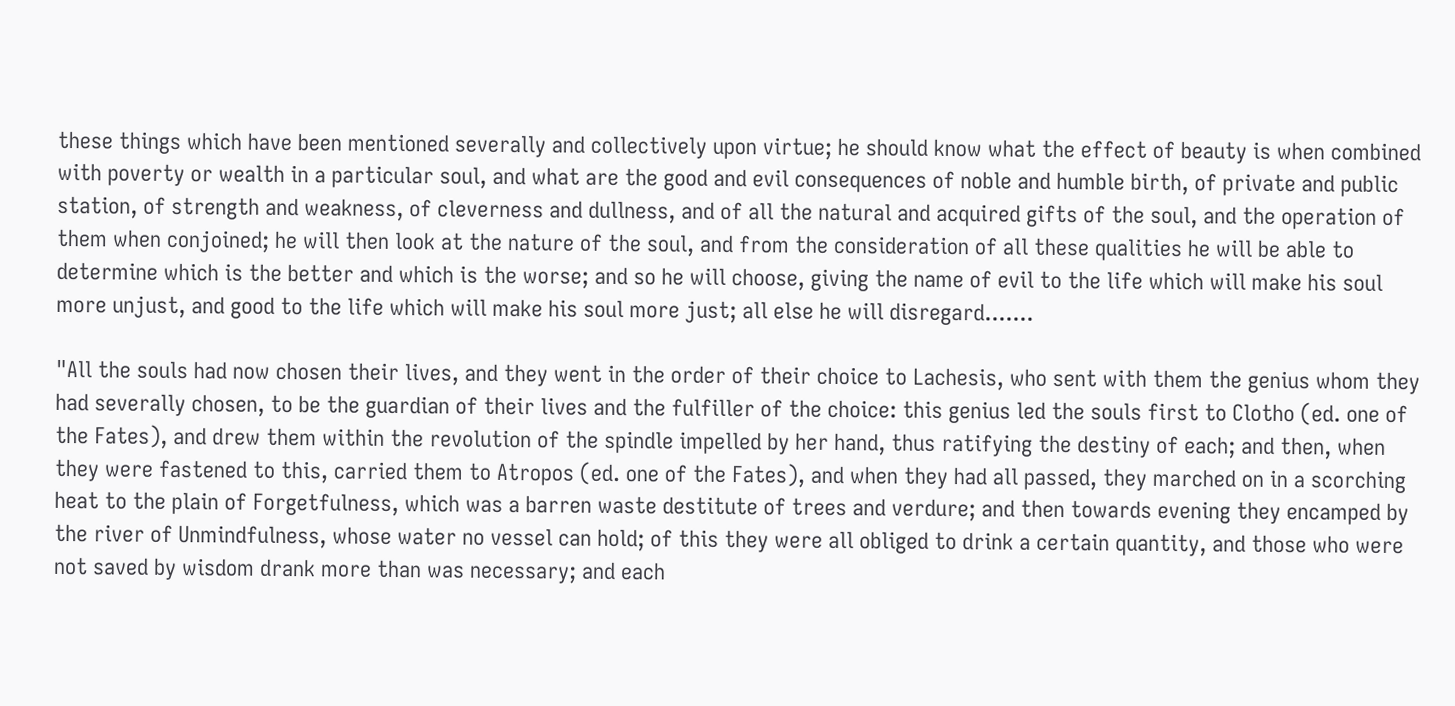these things which have been mentioned severally and collectively upon virtue; he should know what the effect of beauty is when combined with poverty or wealth in a particular soul, and what are the good and evil consequences of noble and humble birth, of private and public station, of strength and weakness, of cleverness and dullness, and of all the natural and acquired gifts of the soul, and the operation of them when conjoined; he will then look at the nature of the soul, and from the consideration of all these qualities he will be able to determine which is the better and which is the worse; and so he will choose, giving the name of evil to the life which will make his soul more unjust, and good to the life which will make his soul more just; all else he will disregard.......

"All the souls had now chosen their lives, and they went in the order of their choice to Lachesis, who sent with them the genius whom they had severally chosen, to be the guardian of their lives and the fulfiller of the choice: this genius led the souls first to Clotho (ed. one of the Fates), and drew them within the revolution of the spindle impelled by her hand, thus ratifying the destiny of each; and then, when they were fastened to this, carried them to Atropos (ed. one of the Fates), and when they had all passed, they marched on in a scorching heat to the plain of Forgetfulness, which was a barren waste destitute of trees and verdure; and then towards evening they encamped by the river of Unmindfulness, whose water no vessel can hold; of this they were all obliged to drink a certain quantity, and those who were not saved by wisdom drank more than was necessary; and each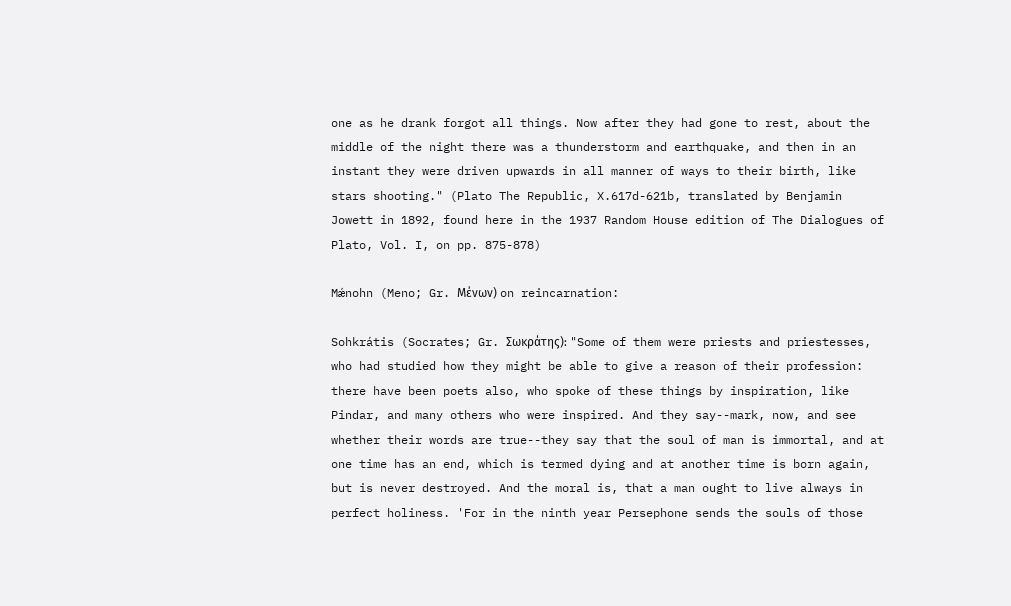one as he drank forgot all things. Now after they had gone to rest, about the middle of the night there was a thunderstorm and earthquake, and then in an instant they were driven upwards in all manner of ways to their birth, like stars shooting." (Plato The Republic, X.617d-621b, translated by Benjamin Jowett in 1892, found here in the 1937 Random House edition of The Dialogues of Plato, Vol. I, on pp. 875-878)

Mǽnohn (Meno; Gr. Μένων) on reincarnation:

Sohkrátis (Socrates; Gr. Σωκράτης): "Some of them were priests and priestesses, who had studied how they might be able to give a reason of their profession: there have been poets also, who spoke of these things by inspiration, like Pindar, and many others who were inspired. And they say--mark, now, and see whether their words are true--they say that the soul of man is immortal, and at one time has an end, which is termed dying and at another time is born again, but is never destroyed. And the moral is, that a man ought to live always in perfect holiness. 'For in the ninth year Persephone sends the souls of those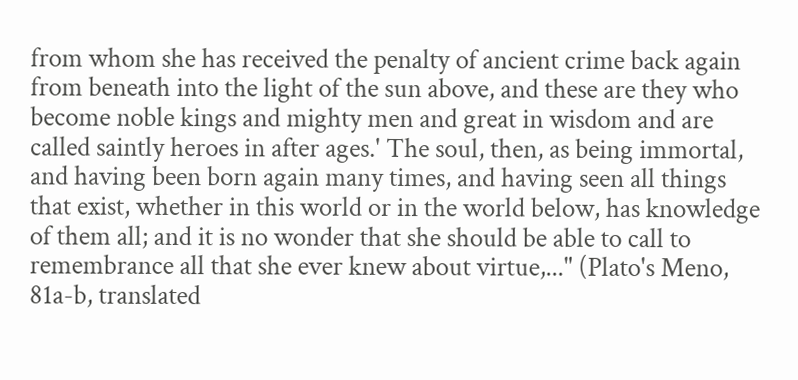from whom she has received the penalty of ancient crime back again from beneath into the light of the sun above, and these are they who become noble kings and mighty men and great in wisdom and are called saintly heroes in after ages.' The soul, then, as being immortal, and having been born again many times, and having seen all things that exist, whether in this world or in the world below, has knowledge of them all; and it is no wonder that she should be able to call to remembrance all that she ever knew about virtue,..." (Plato's Meno, 81a-b, translated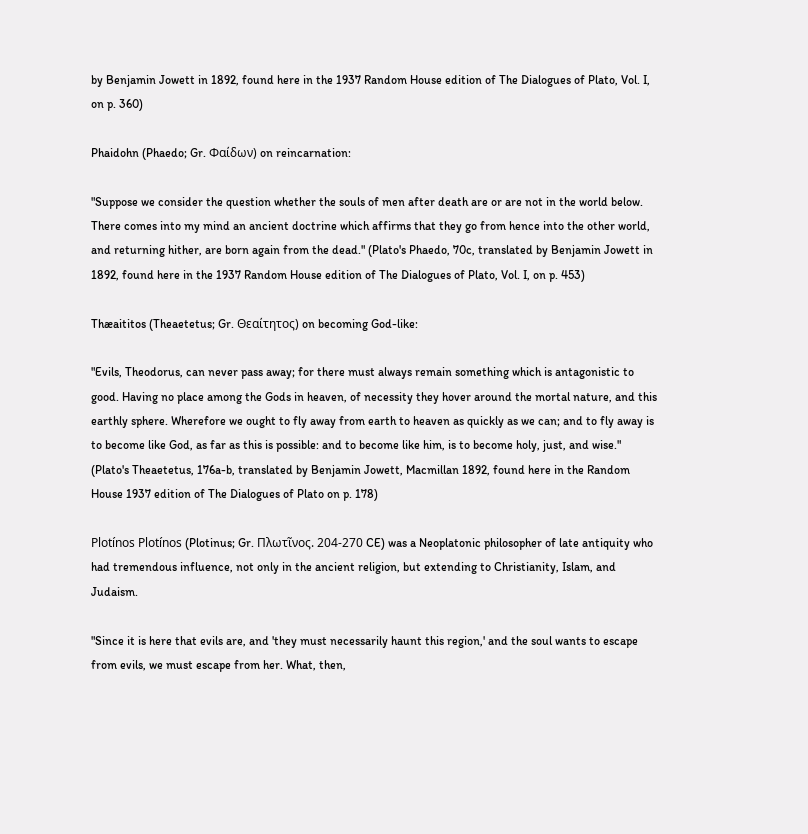by Benjamin Jowett in 1892, found here in the 1937 Random House edition of The Dialogues of Plato, Vol. I, on p. 360)

Phaidohn (Phaedo; Gr. Φαίδων) on reincarnation:

"Suppose we consider the question whether the souls of men after death are or are not in the world below. There comes into my mind an ancient doctrine which affirms that they go from hence into the other world, and returning hither, are born again from the dead." (Plato's Phaedo, 70c, translated by Benjamin Jowett in 1892, found here in the 1937 Random House edition of The Dialogues of Plato, Vol. I, on p. 453)

Thæaititos (Theaetetus; Gr. Θεαίτητος) on becoming God-like:

"Evils, Theodorus, can never pass away; for there must always remain something which is antagonistic to good. Having no place among the Gods in heaven, of necessity they hover around the mortal nature, and this earthly sphere. Wherefore we ought to fly away from earth to heaven as quickly as we can; and to fly away is to become like God, as far as this is possible: and to become like him, is to become holy, just, and wise." (Plato's Theaetetus, 176a-b, translated by Benjamin Jowett, Macmillan 1892, found here in the Random House 1937 edition of The Dialogues of Plato on p. 178)

Plotínos Plotínos (Plotinus; Gr. Πλωτῖνος. 204-270 CE) was a Neoplatonic philosopher of late antiquity who had tremendous influence, not only in the ancient religion, but extending to Christianity, Islam, and Judaism.

"Since it is here that evils are, and 'they must necessarily haunt this region,' and the soul wants to escape from evils, we must escape from her. What, then,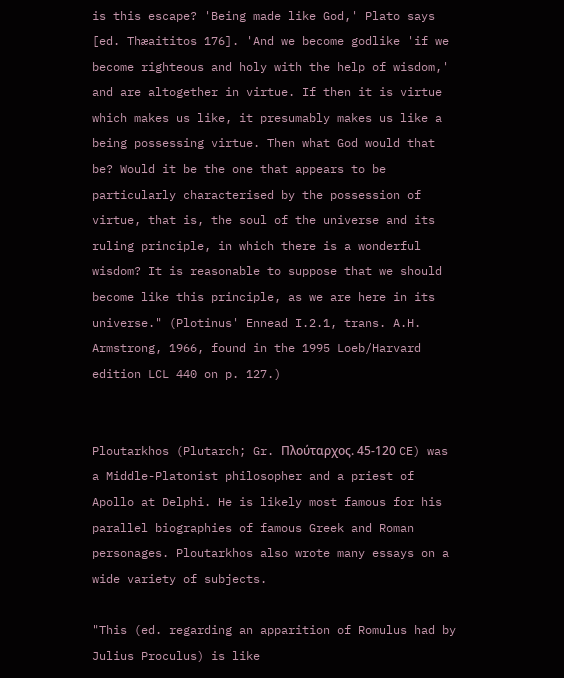is this escape? 'Being made like God,' Plato says [ed. Thæaititos 176]. 'And we become godlike 'if we become righteous and holy with the help of wisdom,' and are altogether in virtue. If then it is virtue which makes us like, it presumably makes us like a being possessing virtue. Then what God would that be? Would it be the one that appears to be particularly characterised by the possession of virtue, that is, the soul of the universe and its ruling principle, in which there is a wonderful wisdom? It is reasonable to suppose that we should become like this principle, as we are here in its universe." (Plotinus' Ennead I.2.1, trans. A.H. Armstrong, 1966, found in the 1995 Loeb/Harvard edition LCL 440 on p. 127.)


Ploutarkhos (Plutarch; Gr. Πλούταρχος. 45-120 CE) was a Middle-Platonist philosopher and a priest of Apollo at Delphi. He is likely most famous for his parallel biographies of famous Greek and Roman personages. Ploutarkhos also wrote many essays on a wide variety of subjects.

"This (ed. regarding an apparition of Romulus had by Julius Proculus) is like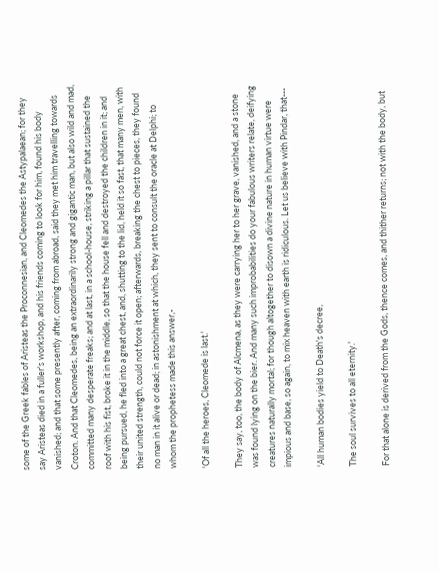some of the Greek fables of Aristeas the Proconnesian, and Cleomedes the Astypalaean; for they say Aristeas died in a fuller's workshop, and his friends coming to look for him, found his body vanished; and that some presently after, coming from abroad, said they met him travelling towards Croton. And that Cleomedes, being an extraordinarily strong and gigantic man, but also wild and mad, committed many desperate freaks; and at last, in a school-house, striking a pillar that sustained the roof with his fist, broke it in the middle, so that the house fell and destroyed the children in it; and being pursued, he fled into a great chest, and, shutting to the lid, held it so fast, that many men, with their united strength, could not force it open; afterwards, breaking the chest to pieces, they found no man in it alive or dead; in astonishment at which, they sent to consult the oracle at Delphi; to whom the prophetess made this answer,-

'Of all the heroes, Cleomede is last.'

They say, too, the body of Alcmena, as they were carrying her to her grave, vanished, and a stone was found lying on the bier. And many such improbabilities do your fabulous writers relate, deifying creatures naturally mortal; for though altogether to disown a divine nature in human virtue were impious and base, so again, to mix heaven with earth is ridiculous. Let us believe with Pindar, that---

'All human bodies yield to Death's decree,

The soul survives to all eternity.'

For that alone is derived from the Gods, thence comes, and thither returns; not with the body, but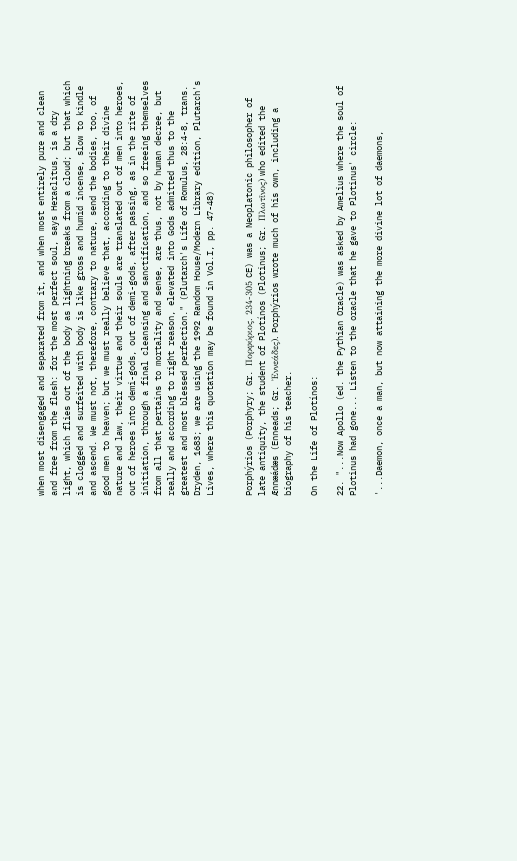when most disengaged and separated from it, and when most entirely pure and clean and free from the flesh: for the most perfect soul, says Heraclitus, is a dry light, which flies out of the body as lightning breaks from a cloud; but that which is clogged and surfeited with body is like gross and humid incense, slow to kindle and ascend. We must not, therefore, contrary to nature, send the bodies, too, of good men to heaven; but we must really believe that, according to their divine nature and law, their virtue and their souls are translated out of men into heroes, out of heroes into demi-gods, out of demi-gods, after passing, as in the rite of initiation, through a final cleansing and sanctification, and so freeing themselves from all that pertains to mortality and sense, are thus, not by human decree, but really and according to right reason, elevated into Gods admitted thus to the greatest and most blessed perfection." (Plutarch's Life of Romulus, 28:4-8, trans. Dryden, 1683; we are using the 1992 Random House/Modern Library edition, Plutarch's Lives, where this quotation may be found in Vol.I, pp. 47-48)


Porphýrios (Porphyry; Gr. Πορφύριος. 234-305 CE) was a Neoplatonic philosopher of late antiquity, the student of Plotínos (Plotinus; Gr. Πλωτῖνος) who edited the Ænnæádæs (Enneads; Gr. Ἐννεάδες). Porphýrios wrote much of his own, including a biography of his teacher.

On the Life of Plotínos:

22. "...Now Apollo (ed. the Pythian Oracle) was asked by Amelius where the soul of Plotinus had gone... Listen to the oracle that he gave to Plotinus' circle:

'...Daemon, once a man, but now attaining the more divine lot of daemons,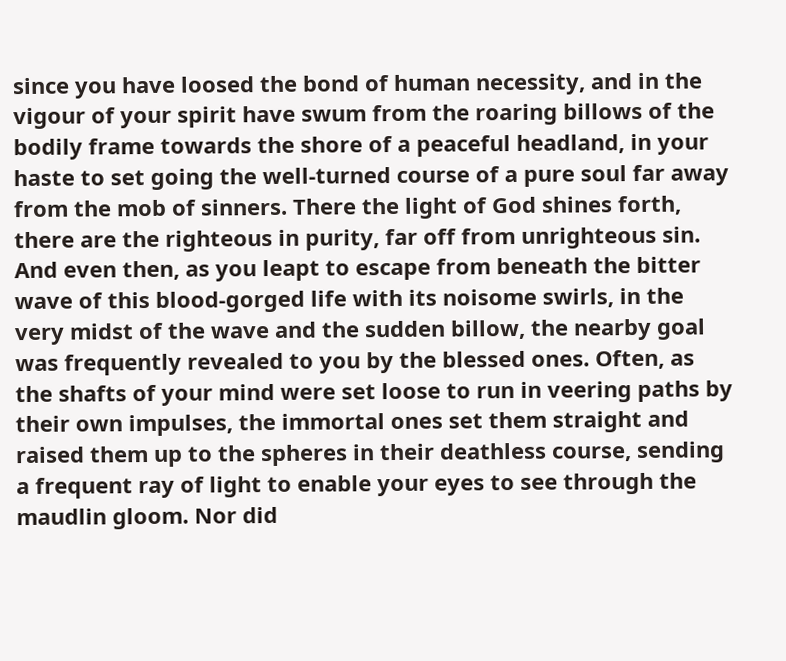since you have loosed the bond of human necessity, and in the vigour of your spirit have swum from the roaring billows of the bodily frame towards the shore of a peaceful headland, in your haste to set going the well-turned course of a pure soul far away from the mob of sinners. There the light of God shines forth, there are the righteous in purity, far off from unrighteous sin. And even then, as you leapt to escape from beneath the bitter wave of this blood-gorged life with its noisome swirls, in the very midst of the wave and the sudden billow, the nearby goal was frequently revealed to you by the blessed ones. Often, as the shafts of your mind were set loose to run in veering paths by their own impulses, the immortal ones set them straight and raised them up to the spheres in their deathless course, sending a frequent ray of light to enable your eyes to see through the maudlin gloom. Nor did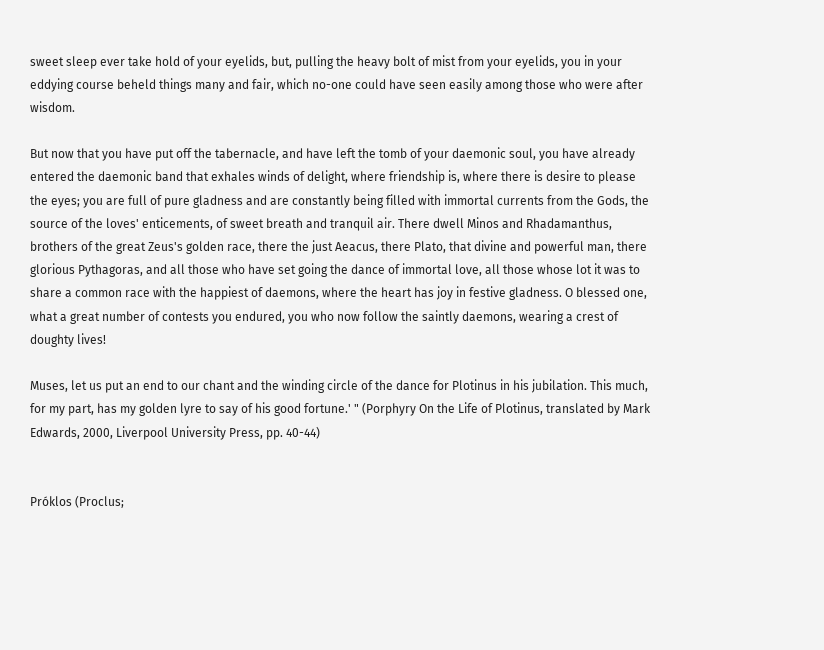sweet sleep ever take hold of your eyelids, but, pulling the heavy bolt of mist from your eyelids, you in your eddying course beheld things many and fair, which no-one could have seen easily among those who were after wisdom.

But now that you have put off the tabernacle, and have left the tomb of your daemonic soul, you have already entered the daemonic band that exhales winds of delight, where friendship is, where there is desire to please the eyes; you are full of pure gladness and are constantly being filled with immortal currents from the Gods, the source of the loves' enticements, of sweet breath and tranquil air. There dwell Minos and Rhadamanthus, brothers of the great Zeus's golden race, there the just Aeacus, there Plato, that divine and powerful man, there glorious Pythagoras, and all those who have set going the dance of immortal love, all those whose lot it was to share a common race with the happiest of daemons, where the heart has joy in festive gladness. O blessed one, what a great number of contests you endured, you who now follow the saintly daemons, wearing a crest of doughty lives!

Muses, let us put an end to our chant and the winding circle of the dance for Plotinus in his jubilation. This much, for my part, has my golden lyre to say of his good fortune.' " (Porphyry On the Life of Plotinus, translated by Mark Edwards, 2000, Liverpool University Press, pp. 40-44)


Próklos (Proclus;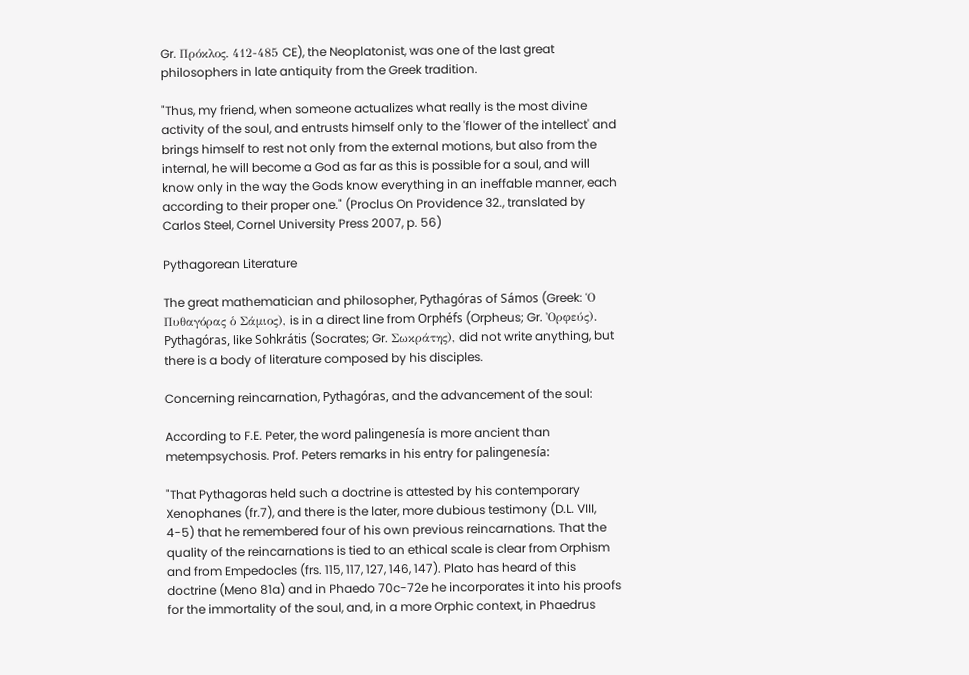Gr. Πρόκλος. 412-485 CE), the Neoplatonist, was one of the last great philosophers in late antiquity from the Greek tradition.

"Thus, my friend, when someone actualizes what really is the most divine activity of the soul, and entrusts himself only to the 'flower of the intellect' and brings himself to rest not only from the external motions, but also from the internal, he will become a God as far as this is possible for a soul, and will know only in the way the Gods know everything in an ineffable manner, each according to their proper one." (Proclus On Providence 32., translated by Carlos Steel, Cornel University Press 2007, p. 56)

Pythagorean Literature

The great mathematician and philosopher, Pythagóras of Sámos (Greek: Ὁ Πυθαγόρας ὁ Σάμιος), is in a direct line from Orphéfs (Orpheus; Gr. Ὀρφεύς). Pythagóras, like Sohkrátis (Socrates; Gr. Σωκράτης), did not write anything, but there is a body of literature composed by his disciples.

Concerning reincarnation, Pythagóras, and the advancement of the soul:

According to F.E. Peter, the word palingenesía is more ancient than metempsychosis. Prof. Peters remarks in his entry for palingenesía:

"That Pythagoras held such a doctrine is attested by his contemporary Xenophanes (fr.7), and there is the later, more dubious testimony (D.L. VIII, 4-5) that he remembered four of his own previous reincarnations. That the quality of the reincarnations is tied to an ethical scale is clear from Orphism and from Empedocles (frs. 115, 117, 127, 146, 147). Plato has heard of this doctrine (Meno 81a) and in Phaedo 70c-72e he incorporates it into his proofs for the immortality of the soul, and, in a more Orphic context, in Phaedrus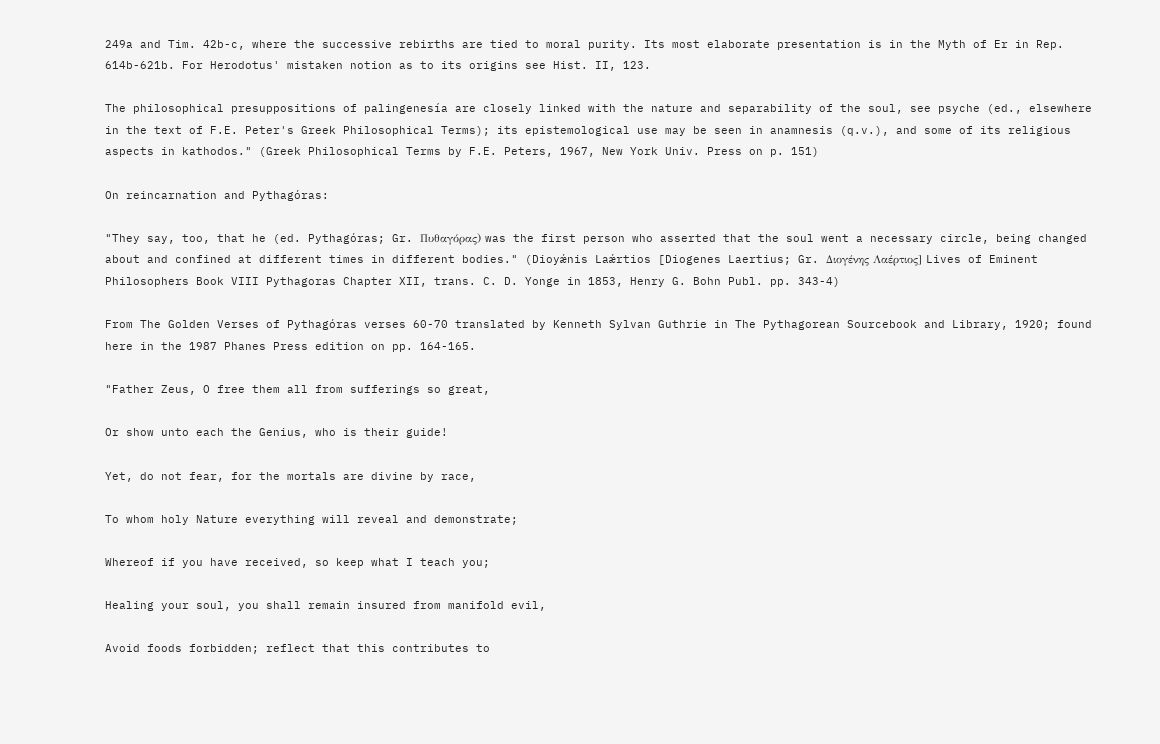249a and Tim. 42b-c, where the successive rebirths are tied to moral purity. Its most elaborate presentation is in the Myth of Er in Rep. 614b-621b. For Herodotus' mistaken notion as to its origins see Hist. II, 123.

The philosophical presuppositions of palingenesía are closely linked with the nature and separability of the soul, see psyche (ed., elsewhere in the text of F.E. Peter's Greek Philosophical Terms); its epistemological use may be seen in anamnesis (q.v.), and some of its religious aspects in kathodos." (Greek Philosophical Terms by F.E. Peters, 1967, New York Univ. Press on p. 151)

On reincarnation and Pythagóras:

"They say, too, that he (ed. Pythagóras; Gr. Πυθαγόρας) was the first person who asserted that the soul went a necessary circle, being changed about and confined at different times in different bodies." (Dioyǽnis Laǽrtios [Diogenes Laertius; Gr. Διογένης Λαέρτιος] Lives of Eminent Philosophers Book VIII Pythagoras Chapter XII, trans. C. D. Yonge in 1853, Henry G. Bohn Publ. pp. 343-4)

From The Golden Verses of Pythagóras verses 60-70 translated by Kenneth Sylvan Guthrie in The Pythagorean Sourcebook and Library, 1920; found here in the 1987 Phanes Press edition on pp. 164-165.

"Father Zeus, O free them all from sufferings so great,

Or show unto each the Genius, who is their guide!

Yet, do not fear, for the mortals are divine by race,

To whom holy Nature everything will reveal and demonstrate;

Whereof if you have received, so keep what I teach you;

Healing your soul, you shall remain insured from manifold evil,

Avoid foods forbidden; reflect that this contributes to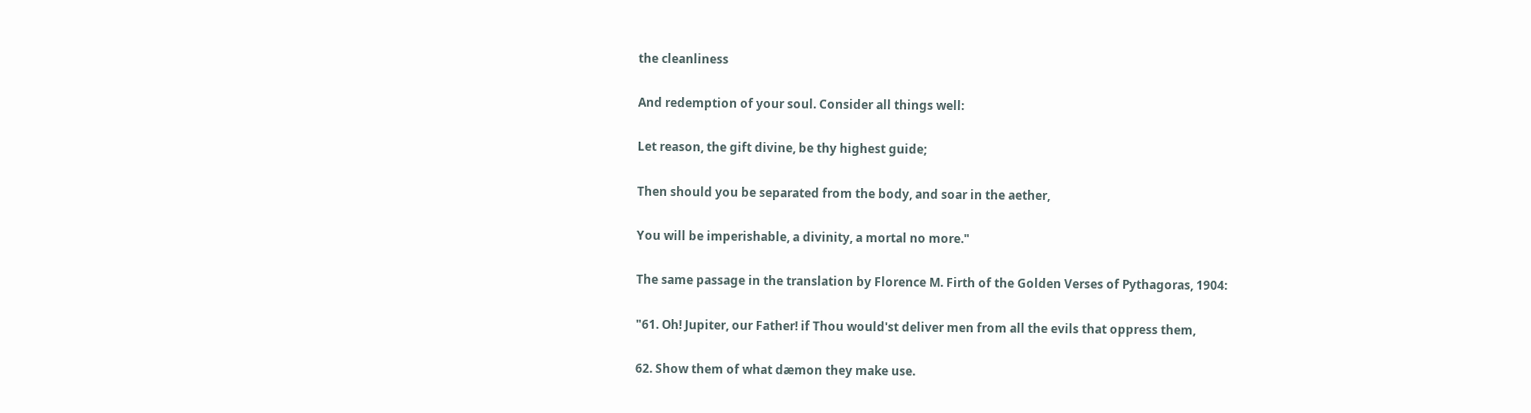the cleanliness

And redemption of your soul. Consider all things well:

Let reason, the gift divine, be thy highest guide;

Then should you be separated from the body, and soar in the aether,

You will be imperishable, a divinity, a mortal no more."

The same passage in the translation by Florence M. Firth of the Golden Verses of Pythagoras, 1904:

"61. Oh! Jupiter, our Father! if Thou would'st deliver men from all the evils that oppress them,

62. Show them of what dæmon they make use.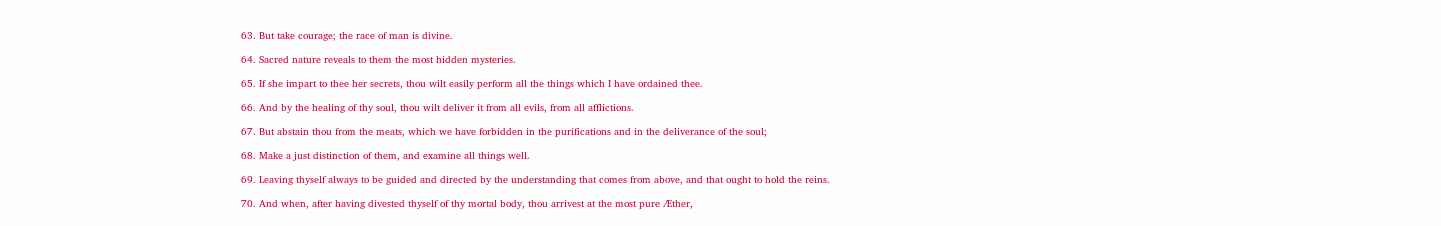63. But take courage; the race of man is divine.

64. Sacred nature reveals to them the most hidden mysteries.

65. If she impart to thee her secrets, thou wilt easily perform all the things which I have ordained thee.

66. And by the healing of thy soul, thou wilt deliver it from all evils, from all afflictions.

67. But abstain thou from the meats, which we have forbidden in the purifications and in the deliverance of the soul;

68. Make a just distinction of them, and examine all things well.

69. Leaving thyself always to be guided and directed by the understanding that comes from above, and that ought to hold the reins.

70. And when, after having divested thyself of thy mortal body, thou arrivest at the most pure Æther,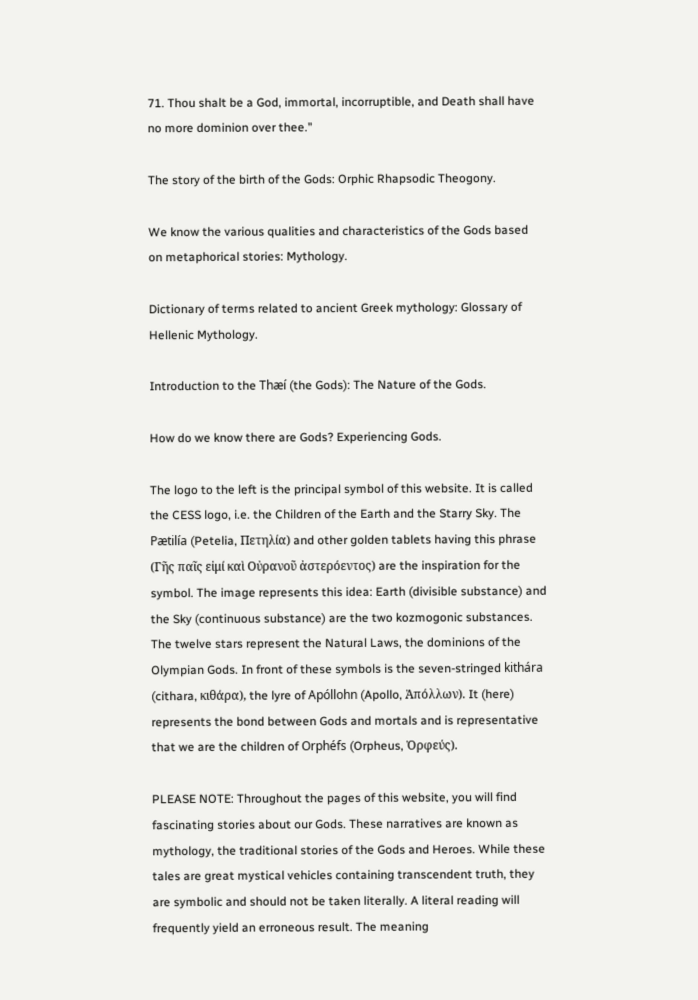71. Thou shalt be a God, immortal, incorruptible, and Death shall have no more dominion over thee."

The story of the birth of the Gods: Orphic Rhapsodic Theogony.

We know the various qualities and characteristics of the Gods based on metaphorical stories: Mythology.

Dictionary of terms related to ancient Greek mythology: Glossary of Hellenic Mythology.

Introduction to the Thæí (the Gods): The Nature of the Gods.

How do we know there are Gods? Experiencing Gods.

The logo to the left is the principal symbol of this website. It is called the CESS logo, i.e. the Children of the Earth and the Starry Sky. The Pætilía (Petelia, Πετηλία) and other golden tablets having this phrase (Γῆς παῖς εἰμί καὶ Οὐρανοῦ ἀστερόεντος) are the inspiration for the symbol. The image represents this idea: Earth (divisible substance) and the Sky (continuous substance) are the two kozmogonic substances. The twelve stars represent the Natural Laws, the dominions of the Olympian Gods. In front of these symbols is the seven-stringed kithára (cithara, κιθάρα), the lyre of Apóllohn (Apollo, Ἀπόλλων). It (here) represents the bond between Gods and mortals and is representative that we are the children of Orphéfs (Orpheus, Ὀρφεύς).

PLEASE NOTE: Throughout the pages of this website, you will find fascinating stories about our Gods. These narratives are known as mythology, the traditional stories of the Gods and Heroes. While these tales are great mystical vehicles containing transcendent truth, they are symbolic and should not be taken literally. A literal reading will frequently yield an erroneous result. The meaning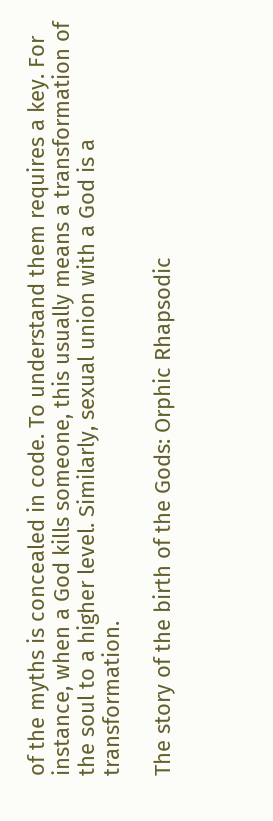of the myths is concealed in code. To understand them requires a key. For instance, when a God kills someone, this usually means a transformation of the soul to a higher level. Similarly, sexual union with a God is a transformation.

The story of the birth of the Gods: Orphic Rhapsodic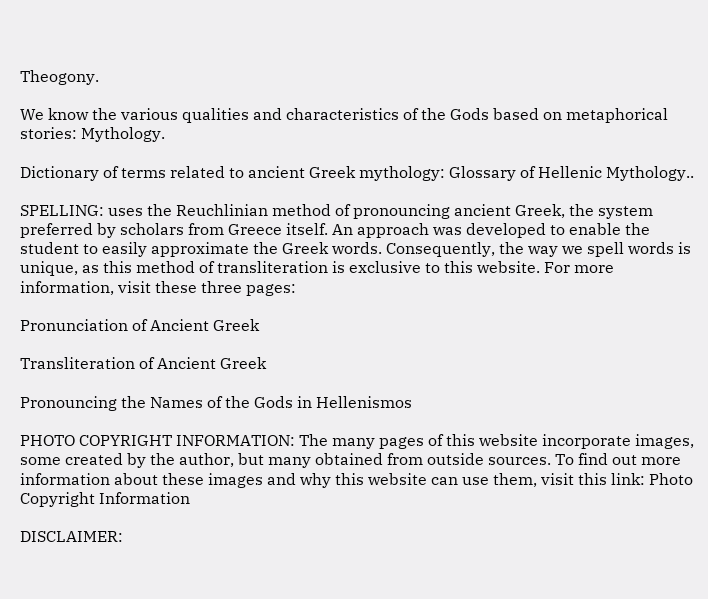Theogony.

We know the various qualities and characteristics of the Gods based on metaphorical stories: Mythology.

Dictionary of terms related to ancient Greek mythology: Glossary of Hellenic Mythology..

SPELLING: uses the Reuchlinian method of pronouncing ancient Greek, the system preferred by scholars from Greece itself. An approach was developed to enable the student to easily approximate the Greek words. Consequently, the way we spell words is unique, as this method of transliteration is exclusive to this website. For more information, visit these three pages:

Pronunciation of Ancient Greek

Transliteration of Ancient Greek

Pronouncing the Names of the Gods in Hellenismos

PHOTO COPYRIGHT INFORMATION: The many pages of this website incorporate images, some created by the author, but many obtained from outside sources. To find out more information about these images and why this website can use them, visit this link: Photo Copyright Information

DISCLAIMER: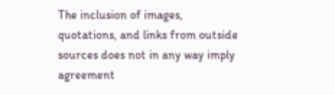The inclusion of images, quotations, and links from outside sources does not in any way imply agreement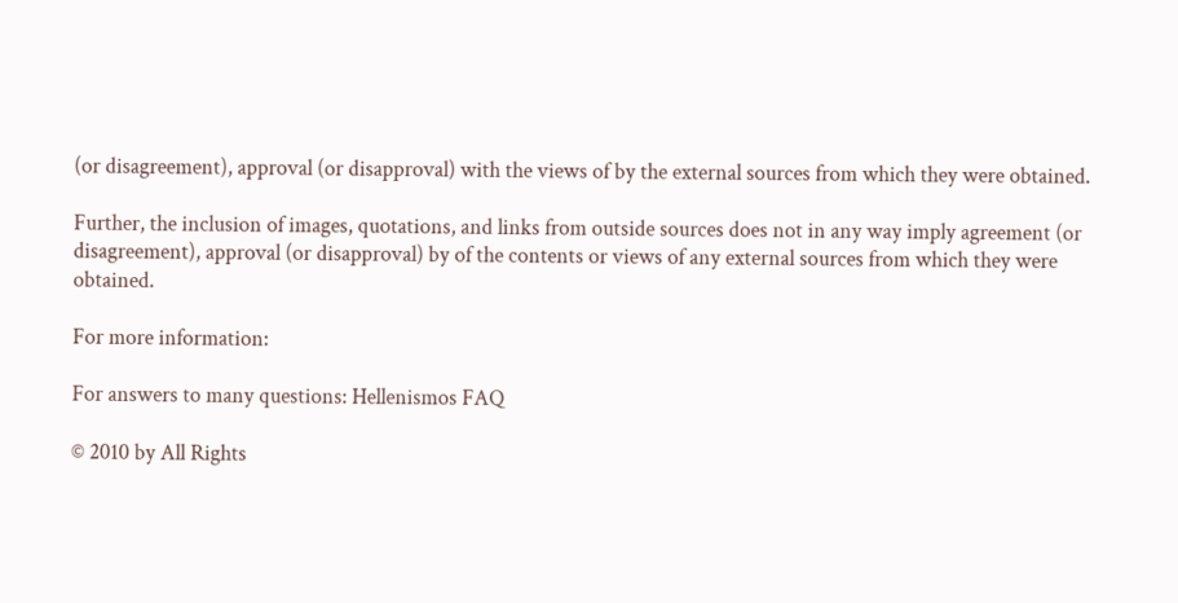(or disagreement), approval (or disapproval) with the views of by the external sources from which they were obtained.

Further, the inclusion of images, quotations, and links from outside sources does not in any way imply agreement (or disagreement), approval (or disapproval) by of the contents or views of any external sources from which they were obtained.

For more information:

For answers to many questions: Hellenismos FAQ

© 2010 by All Rights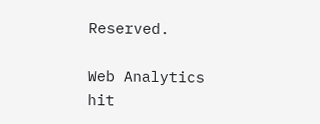Reserved.

Web Analytics
hit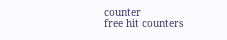counter
free hit counters